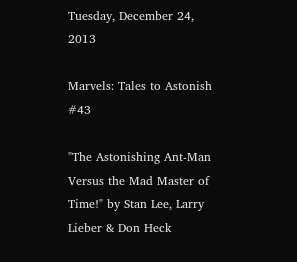Tuesday, December 24, 2013

Marvels: Tales to Astonish #43

"The Astonishing Ant-Man Versus the Mad Master of Time!" by Stan Lee, Larry Lieber & Don Heck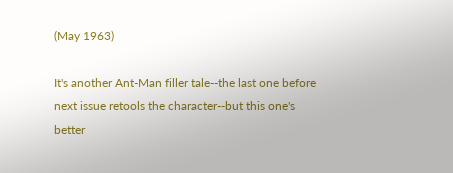(May 1963)

It's another Ant-Man filler tale--the last one before next issue retools the character--but this one's better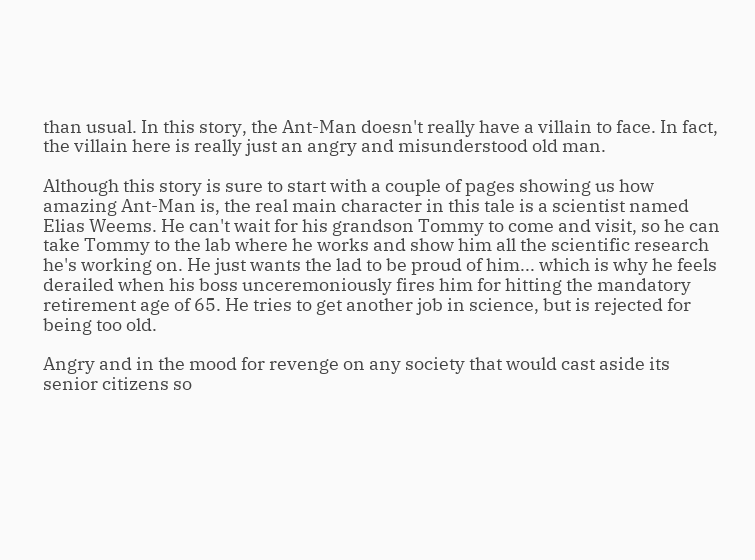than usual. In this story, the Ant-Man doesn't really have a villain to face. In fact, the villain here is really just an angry and misunderstood old man.

Although this story is sure to start with a couple of pages showing us how amazing Ant-Man is, the real main character in this tale is a scientist named Elias Weems. He can't wait for his grandson Tommy to come and visit, so he can take Tommy to the lab where he works and show him all the scientific research he's working on. He just wants the lad to be proud of him... which is why he feels derailed when his boss unceremoniously fires him for hitting the mandatory retirement age of 65. He tries to get another job in science, but is rejected for being too old.

Angry and in the mood for revenge on any society that would cast aside its senior citizens so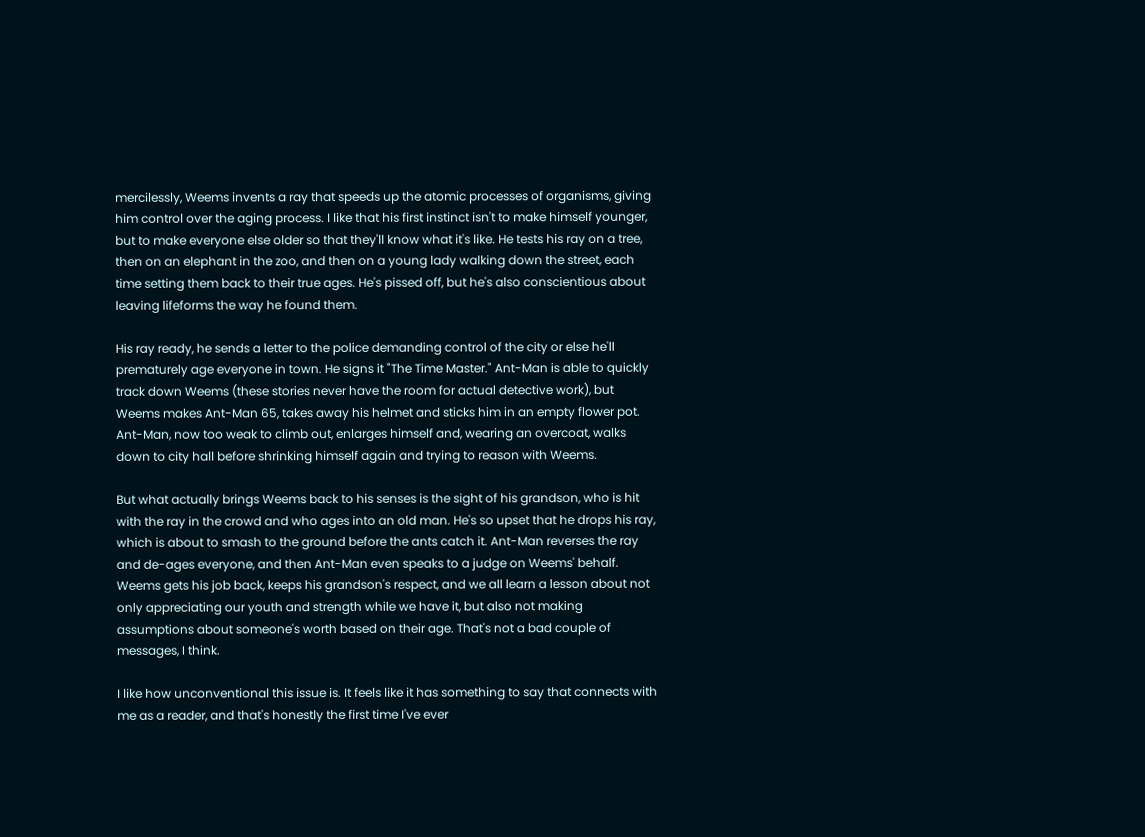mercilessly, Weems invents a ray that speeds up the atomic processes of organisms, giving him control over the aging process. I like that his first instinct isn't to make himself younger, but to make everyone else older so that they'll know what it's like. He tests his ray on a tree, then on an elephant in the zoo, and then on a young lady walking down the street, each time setting them back to their true ages. He's pissed off, but he's also conscientious about leaving lifeforms the way he found them.

His ray ready, he sends a letter to the police demanding control of the city or else he'll prematurely age everyone in town. He signs it "The Time Master." Ant-Man is able to quickly track down Weems (these stories never have the room for actual detective work), but Weems makes Ant-Man 65, takes away his helmet and sticks him in an empty flower pot. Ant-Man, now too weak to climb out, enlarges himself and, wearing an overcoat, walks down to city hall before shrinking himself again and trying to reason with Weems.

But what actually brings Weems back to his senses is the sight of his grandson, who is hit with the ray in the crowd and who ages into an old man. He's so upset that he drops his ray, which is about to smash to the ground before the ants catch it. Ant-Man reverses the ray and de-ages everyone, and then Ant-Man even speaks to a judge on Weems' behalf. Weems gets his job back, keeps his grandson's respect, and we all learn a lesson about not only appreciating our youth and strength while we have it, but also not making assumptions about someone's worth based on their age. That's not a bad couple of messages, I think.

I like how unconventional this issue is. It feels like it has something to say that connects with me as a reader, and that's honestly the first time I've ever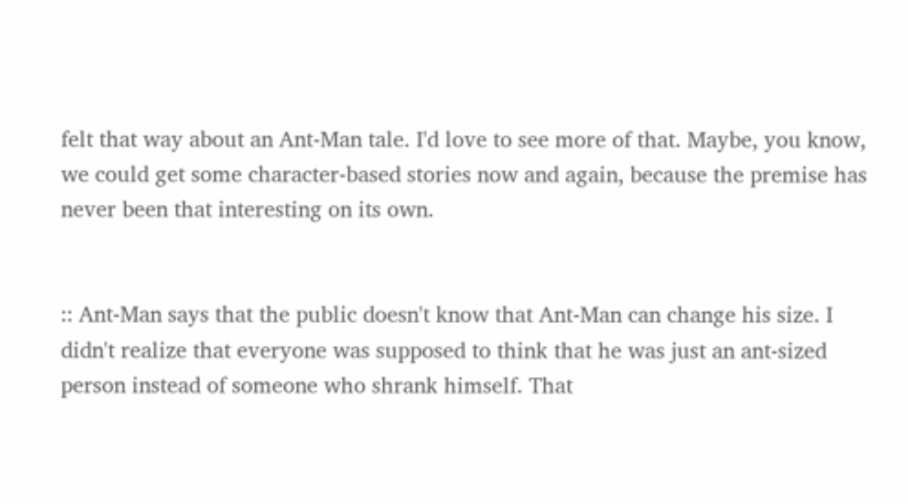felt that way about an Ant-Man tale. I'd love to see more of that. Maybe, you know, we could get some character-based stories now and again, because the premise has never been that interesting on its own.


:: Ant-Man says that the public doesn't know that Ant-Man can change his size. I didn't realize that everyone was supposed to think that he was just an ant-sized person instead of someone who shrank himself. That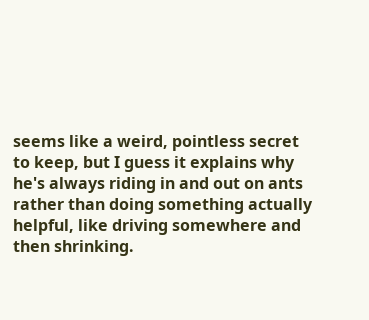seems like a weird, pointless secret to keep, but I guess it explains why he's always riding in and out on ants rather than doing something actually helpful, like driving somewhere and then shrinking.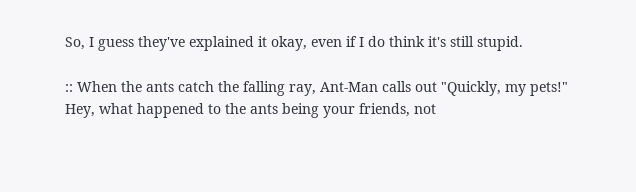So, I guess they've explained it okay, even if I do think it's still stupid.

:: When the ants catch the falling ray, Ant-Man calls out "Quickly, my pets!" Hey, what happened to the ants being your friends, not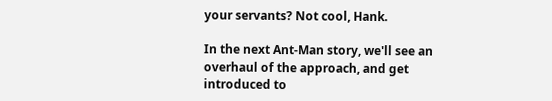your servants? Not cool, Hank.

In the next Ant-Man story, we'll see an overhaul of the approach, and get introduced to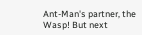Ant-Man's partner, the Wasp! But next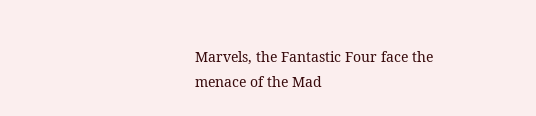Marvels, the Fantastic Four face the menace of the Mad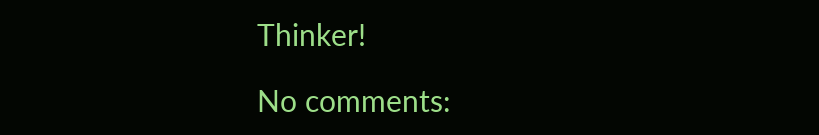Thinker!

No comments: